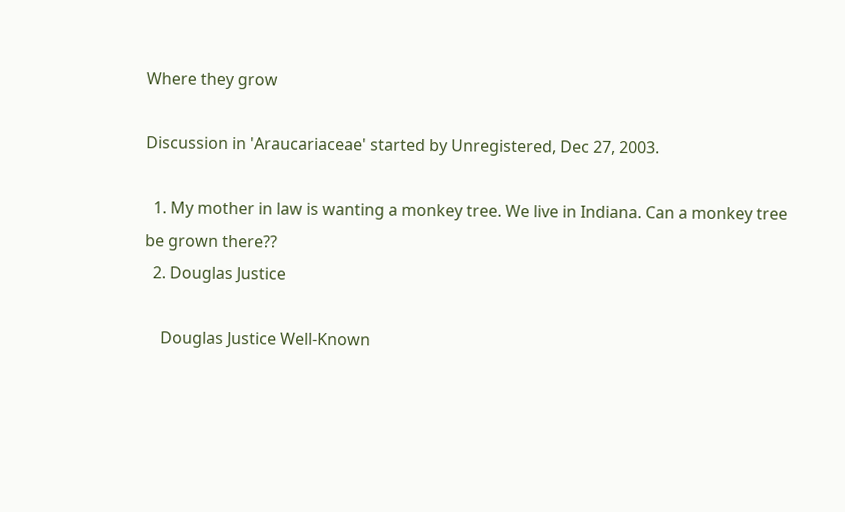Where they grow

Discussion in 'Araucariaceae' started by Unregistered, Dec 27, 2003.

  1. My mother in law is wanting a monkey tree. We live in Indiana. Can a monkey tree be grown there??
  2. Douglas Justice

    Douglas Justice Well-Known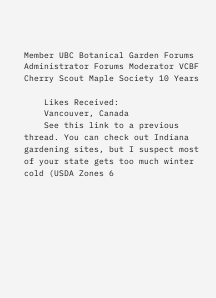Member UBC Botanical Garden Forums Administrator Forums Moderator VCBF Cherry Scout Maple Society 10 Years

    Likes Received:
    Vancouver, Canada
    See this link to a previous thread. You can check out Indiana gardening sites, but I suspect most of your state gets too much winter cold (USDA Zones 6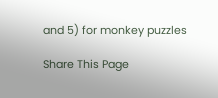and 5) for monkey puzzles

Share This Page